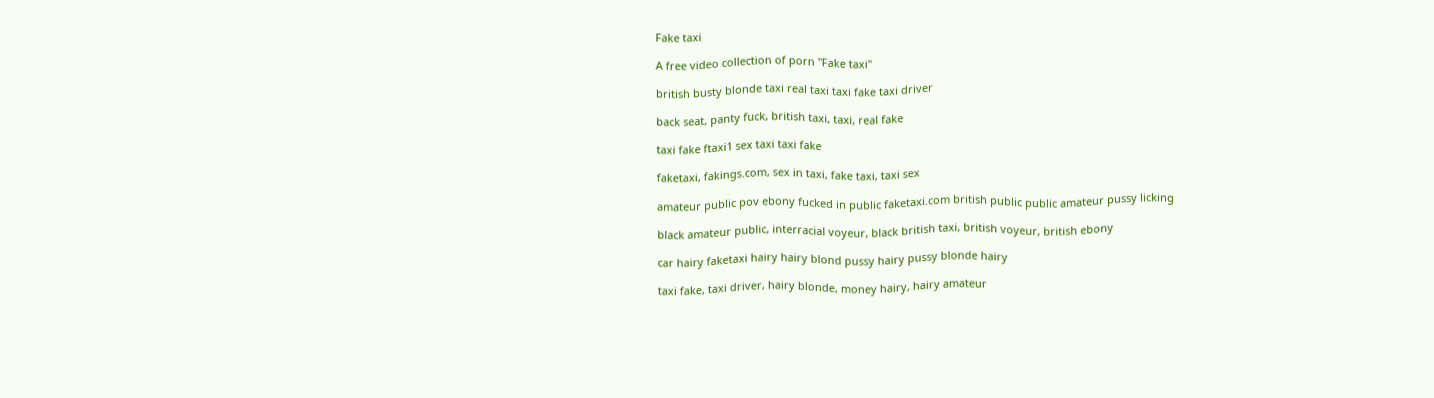Fake taxi

A free video collection of porn "Fake taxi"

british busty blonde taxi real taxi taxi fake taxi driver

back seat, panty fuck, british taxi, taxi, real fake

taxi fake ftaxi1 sex taxi taxi fake

faketaxi, fakings.com, sex in taxi, fake taxi, taxi sex

amateur public pov ebony fucked in public faketaxi.com british public public amateur pussy licking

black amateur public, interracial voyeur, black british taxi, british voyeur, british ebony

car hairy faketaxi hairy hairy blond pussy hairy pussy blonde hairy

taxi fake, taxi driver, hairy blonde, money hairy, hairy amateur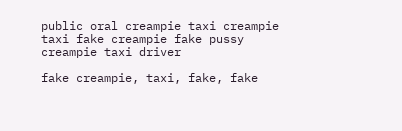public oral creampie taxi creampie taxi fake creampie fake pussy creampie taxi driver

fake creampie, taxi, fake, fake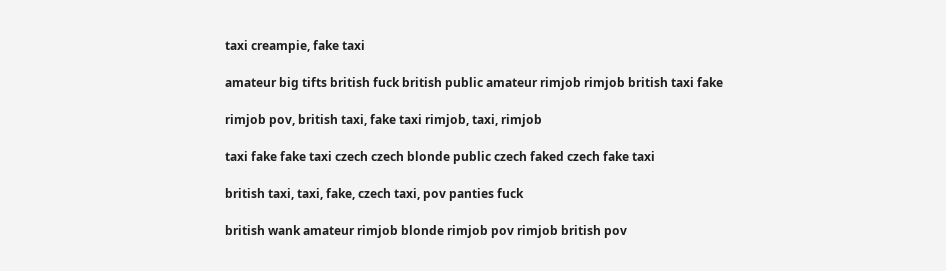taxi creampie, fake taxi

amateur big tifts british fuck british public amateur rimjob rimjob british taxi fake

rimjob pov, british taxi, fake taxi rimjob, taxi, rimjob

taxi fake fake taxi czech czech blonde public czech faked czech fake taxi

british taxi, taxi, fake, czech taxi, pov panties fuck

british wank amateur rimjob blonde rimjob pov rimjob british pov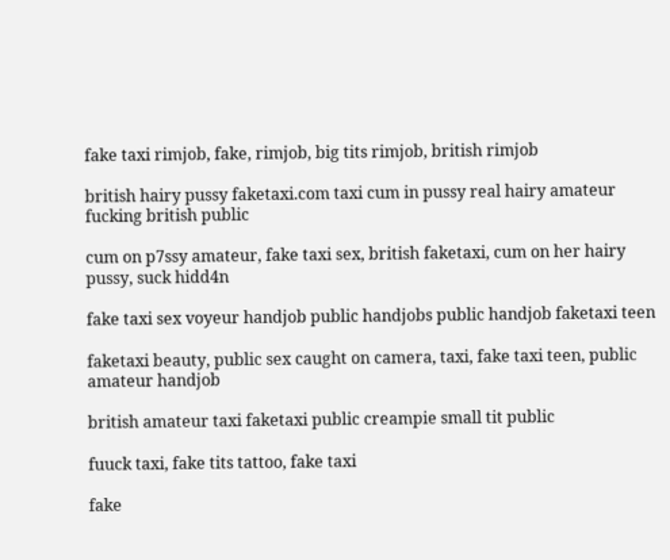fake taxi rimjob, fake, rimjob, big tits rimjob, british rimjob

british hairy pussy faketaxi.com taxi cum in pussy real hairy amateur fucking british public

cum on p7ssy amateur, fake taxi sex, british faketaxi, cum on her hairy pussy, suck hidd4n

fake taxi sex voyeur handjob public handjobs public handjob faketaxi teen

faketaxi beauty, public sex caught on camera, taxi, fake taxi teen, public amateur handjob

british amateur taxi faketaxi public creampie small tit public

fuuck taxi, fake tits tattoo, fake taxi

fake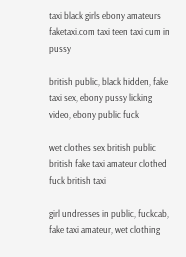taxi black girls ebony amateurs faketaxi.com taxi teen taxi cum in pussy

british public, black hidden, fake taxi sex, ebony pussy licking video, ebony public fuck

wet clothes sex british public british fake taxi amateur clothed fuck british taxi

girl undresses in public, fuckcab, fake taxi amateur, wet clothing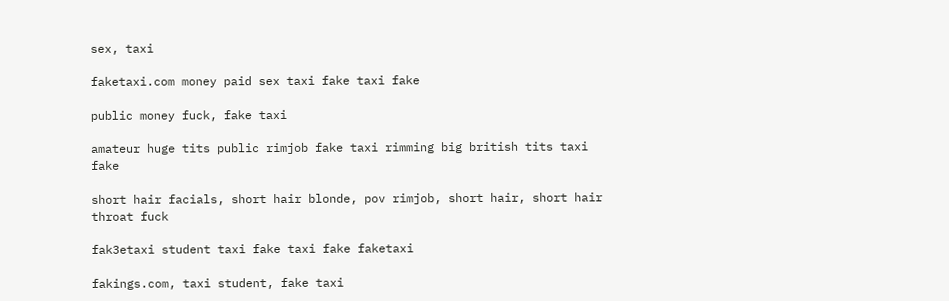sex, taxi

faketaxi.com money paid sex taxi fake taxi fake

public money fuck, fake taxi

amateur huge tits public rimjob fake taxi rimming big british tits taxi fake

short hair facials, short hair blonde, pov rimjob, short hair, short hair throat fuck

fak3etaxi student taxi fake taxi fake faketaxi

fakings.com, taxi student, fake taxi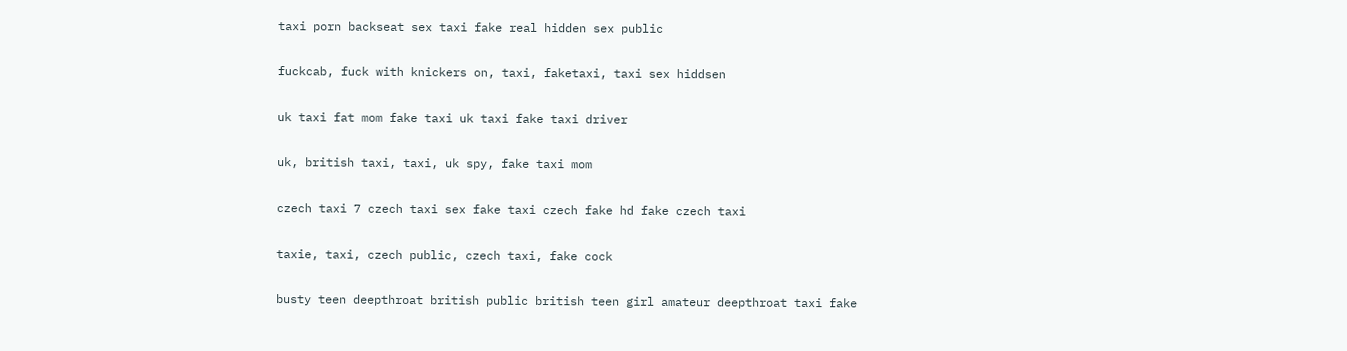taxi porn backseat sex taxi fake real hidden sex public

fuckcab, fuck with knickers on, taxi, faketaxi, taxi sex hiddsen

uk taxi fat mom fake taxi uk taxi fake taxi driver

uk, british taxi, taxi, uk spy, fake taxi mom

czech taxi 7 czech taxi sex fake taxi czech fake hd fake czech taxi

taxie, taxi, czech public, czech taxi, fake cock

busty teen deepthroat british public british teen girl amateur deepthroat taxi fake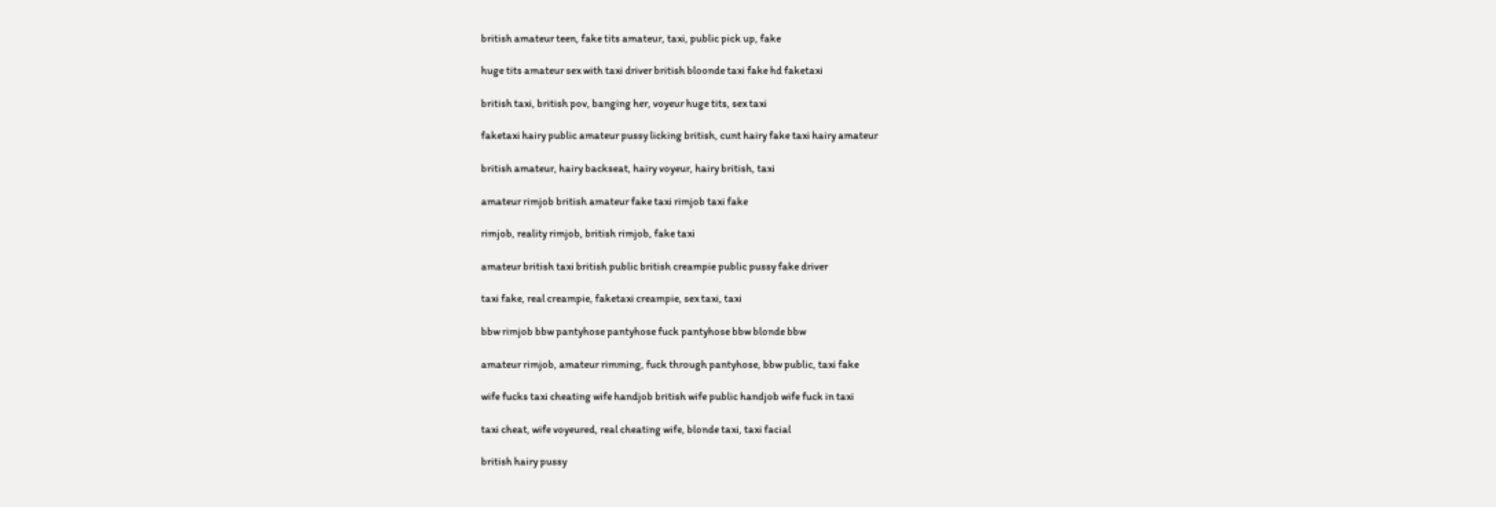british amateur teen, fake tits amateur, taxi, public pick up, fake

huge tits amateur sex with taxi driver british bloonde taxi fake hd faketaxi

british taxi, british pov, banging her, voyeur huge tits, sex taxi

faketaxi hairy public amateur pussy licking british, cunt hairy fake taxi hairy amateur

british amateur, hairy backseat, hairy voyeur, hairy british, taxi

amateur rimjob british amateur fake taxi rimjob taxi fake

rimjob, reality rimjob, british rimjob, fake taxi

amateur british taxi british public british creampie public pussy fake driver

taxi fake, real creampie, faketaxi creampie, sex taxi, taxi

bbw rimjob bbw pantyhose pantyhose fuck pantyhose bbw blonde bbw

amateur rimjob, amateur rimming, fuck through pantyhose, bbw public, taxi fake

wife fucks taxi cheating wife handjob british wife public handjob wife fuck in taxi

taxi cheat, wife voyeured, real cheating wife, blonde taxi, taxi facial

british hairy pussy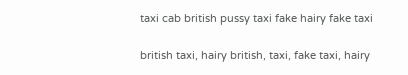taxi cab british pussy taxi fake hairy fake taxi

british taxi, hairy british, taxi, fake taxi, hairy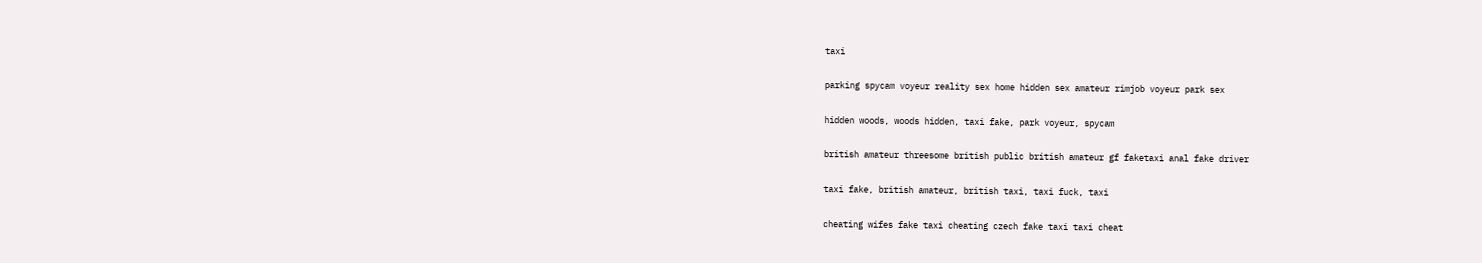taxi

parking spycam voyeur reality sex home hidden sex amateur rimjob voyeur park sex

hidden woods, woods hidden, taxi fake, park voyeur, spycam

british amateur threesome british public british amateur gf faketaxi anal fake driver

taxi fake, british amateur, british taxi, taxi fuck, taxi

cheating wifes fake taxi cheating czech fake taxi taxi cheat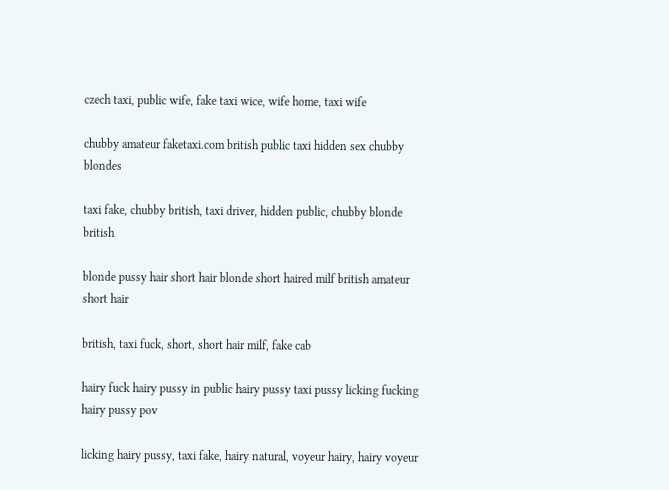czech taxi, public wife, fake taxi wice, wife home, taxi wife

chubby amateur faketaxi.com british public taxi hidden sex chubby blondes

taxi fake, chubby british, taxi driver, hidden public, chubby blonde british

blonde pussy hair short hair blonde short haired milf british amateur short hair

british, taxi fuck, short, short hair milf, fake cab

hairy fuck hairy pussy in public hairy pussy taxi pussy licking fucking hairy pussy pov

licking hairy pussy, taxi fake, hairy natural, voyeur hairy, hairy voyeur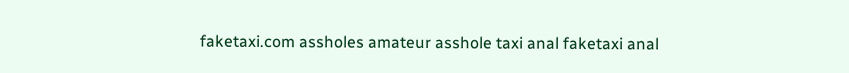faketaxi.com assholes amateur asshole taxi anal faketaxi anal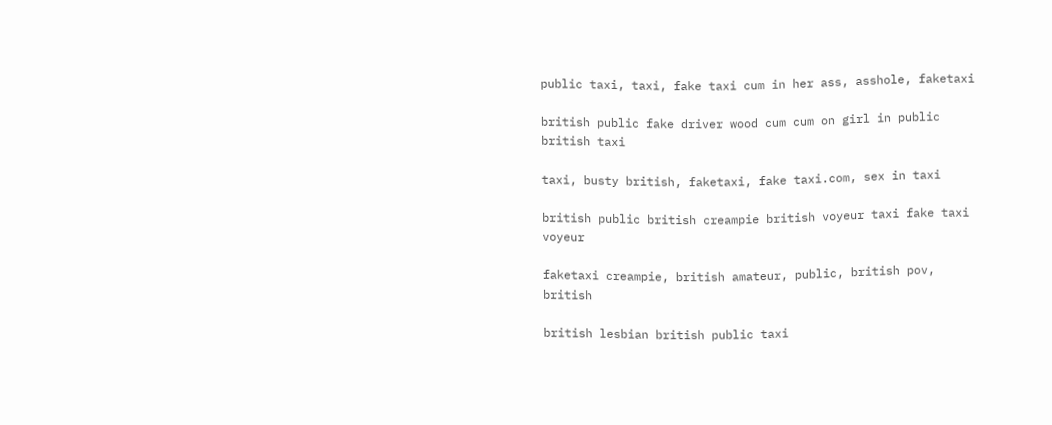public taxi, taxi, fake taxi cum in her ass, asshole, faketaxi

british public fake driver wood cum cum on girl in public british taxi

taxi, busty british, faketaxi, fake taxi.com, sex in taxi

british public british creampie british voyeur taxi fake taxi voyeur

faketaxi creampie, british amateur, public, british pov, british

british lesbian british public taxi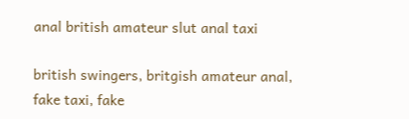anal british amateur slut anal taxi

british swingers, britgish amateur anal, fake taxi, fake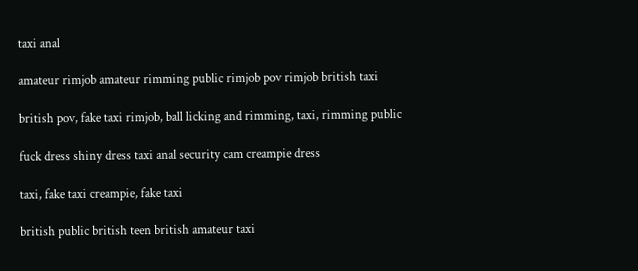taxi anal

amateur rimjob amateur rimming public rimjob pov rimjob british taxi

british pov, fake taxi rimjob, ball licking and rimming, taxi, rimming public

fuck dress shiny dress taxi anal security cam creampie dress

taxi, fake taxi creampie, fake taxi

british public british teen british amateur taxi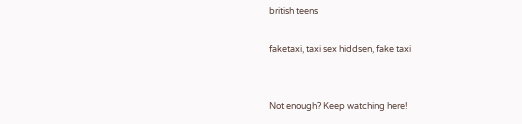british teens

faketaxi, taxi sex hiddsen, fake taxi


Not enough? Keep watching here!